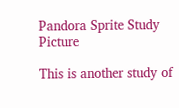Pandora Sprite Study Picture

This is another study of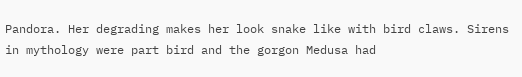Pandora. Her degrading makes her look snake like with bird claws. Sirens in mythology were part bird and the gorgon Medusa had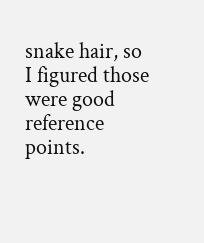snake hair, so I figured those were good reference points.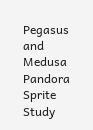Pegasus and Medusa
Pandora Sprite Study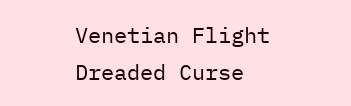Venetian Flight
Dreaded Curse